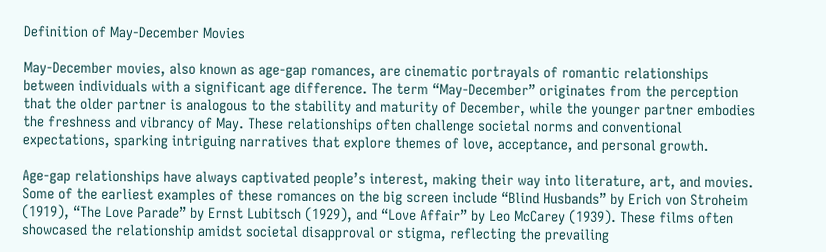Definition of May-December Movies

May-December movies, also known as age-gap romances, are cinematic portrayals of romantic relationships between individuals with a significant age difference. The term “May-December” originates from the perception that the older partner is analogous to the stability and maturity of December, while the younger partner embodies the freshness and vibrancy of May. These relationships often challenge societal norms and conventional expectations, sparking intriguing narratives that explore themes of love, acceptance, and personal growth.

Age-gap relationships have always captivated people’s interest, making their way into literature, art, and movies. Some of the earliest examples of these romances on the big screen include “Blind Husbands” by Erich von Stroheim (1919), “The Love Parade” by Ernst Lubitsch (1929), and “Love Affair” by Leo McCarey (1939). These films often showcased the relationship amidst societal disapproval or stigma, reflecting the prevailing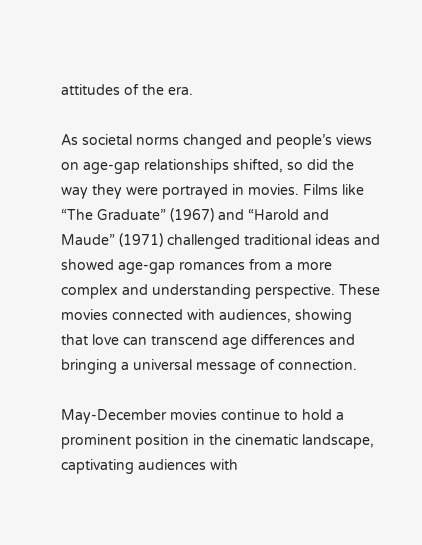attitudes of the era.

As societal norms changed and people’s views on age-gap relationships shifted, so did the way they were portrayed in movies. Films like “The Graduate” (1967) and “Harold and Maude” (1971) challenged traditional ideas and showed age-gap romances from a more complex and understanding perspective. These movies connected with audiences, showing that love can transcend age differences and bringing a universal message of connection.

May-December movies continue to hold a prominent position in the cinematic landscape, captivating audiences with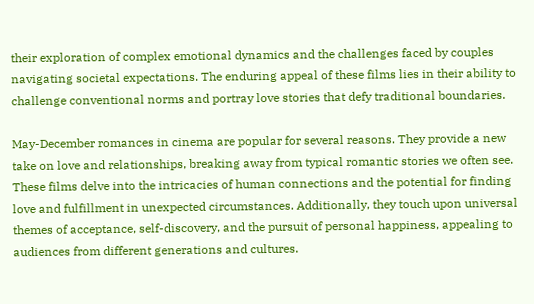their exploration of complex emotional dynamics and the challenges faced by couples navigating societal expectations. The enduring appeal of these films lies in their ability to challenge conventional norms and portray love stories that defy traditional boundaries.

May-December romances in cinema are popular for several reasons. They provide a new take on love and relationships, breaking away from typical romantic stories we often see. These films delve into the intricacies of human connections and the potential for finding love and fulfillment in unexpected circumstances. Additionally, they touch upon universal themes of acceptance, self-discovery, and the pursuit of personal happiness, appealing to audiences from different generations and cultures.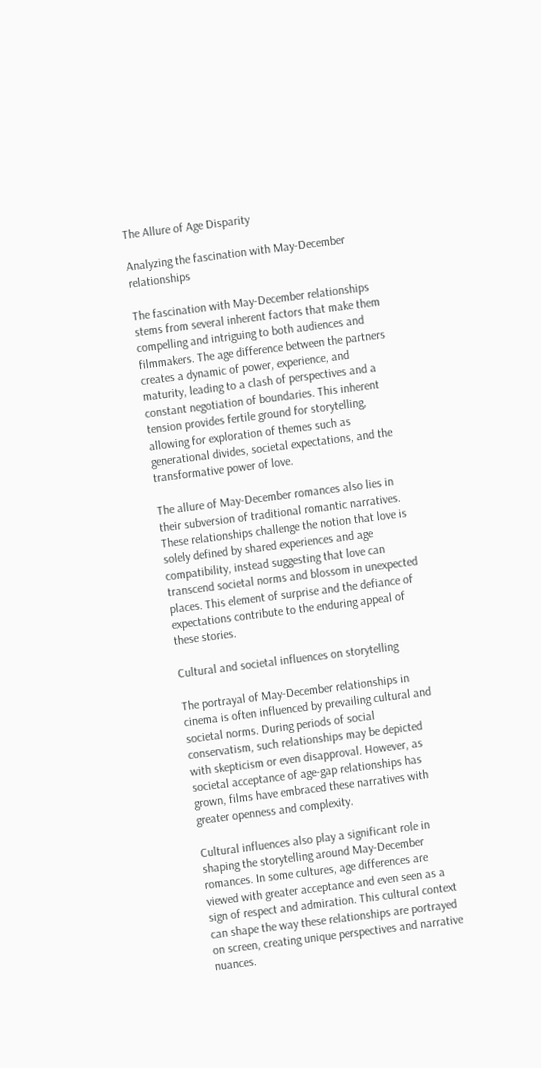The Allure of Age Disparity

Analyzing the fascination with May-December relationships

The fascination with May-December relationships stems from several inherent factors that make them compelling and intriguing to both audiences and filmmakers. The age difference between the partners creates a dynamic of power, experience, and maturity, leading to a clash of perspectives and a constant negotiation of boundaries. This inherent tension provides fertile ground for storytelling, allowing for exploration of themes such as generational divides, societal expectations, and the transformative power of love.

The allure of May-December romances also lies in their subversion of traditional romantic narratives. These relationships challenge the notion that love is solely defined by shared experiences and age compatibility, instead suggesting that love can transcend societal norms and blossom in unexpected places. This element of surprise and the defiance of expectations contribute to the enduring appeal of these stories.

Cultural and societal influences on storytelling

The portrayal of May-December relationships in cinema is often influenced by prevailing cultural and societal norms. During periods of social conservatism, such relationships may be depicted with skepticism or even disapproval. However, as societal acceptance of age-gap relationships has grown, films have embraced these narratives with greater openness and complexity.

Cultural influences also play a significant role in shaping the storytelling around May-December romances. In some cultures, age differences are viewed with greater acceptance and even seen as a sign of respect and admiration. This cultural context can shape the way these relationships are portrayed on screen, creating unique perspectives and narrative nuances.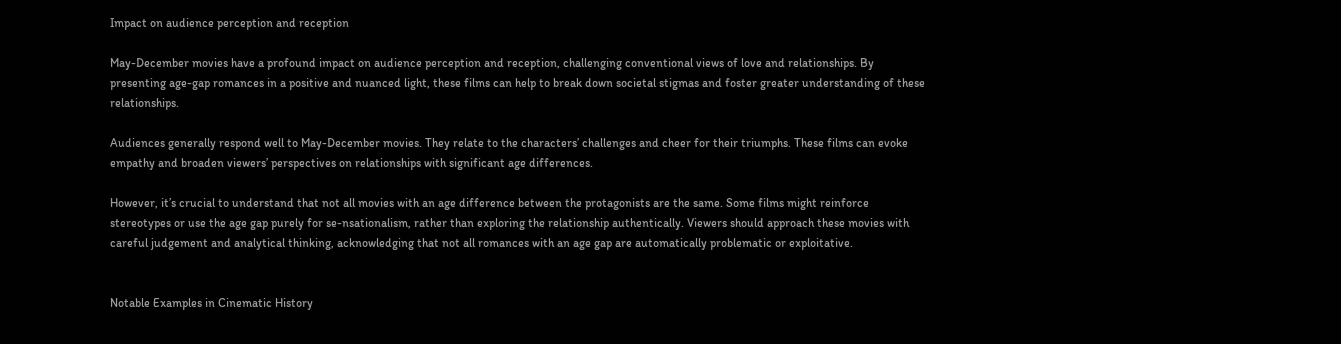Impact on audience perception and reception

May-December movies have a profound impact on audience perception and reception, challenging conventional views of love and relationships. By presenting age-gap romances in a positive and nuanced light, these films can help to break down societal stigmas and foster greater understanding of these relationships.

Audiences generally respond well to May-December movies. They relate to the characters’ challenges and cheer for their triumphs. These films can evoke empathy and broaden viewers’ perspectives on relationships with significant age differences.

However, it’s crucial to understand that not all movies with an age difference between the protagonists are the same. Some films might reinforce stereotypes or use the age gap purely for se-nsationalism, rather than exploring the relationship authentically. Viewers should approach these movies with careful judgement and analytical thinking, acknowledging that not all romances with an age gap are automatically problematic or exploitative.


Notable Examples in Cinematic History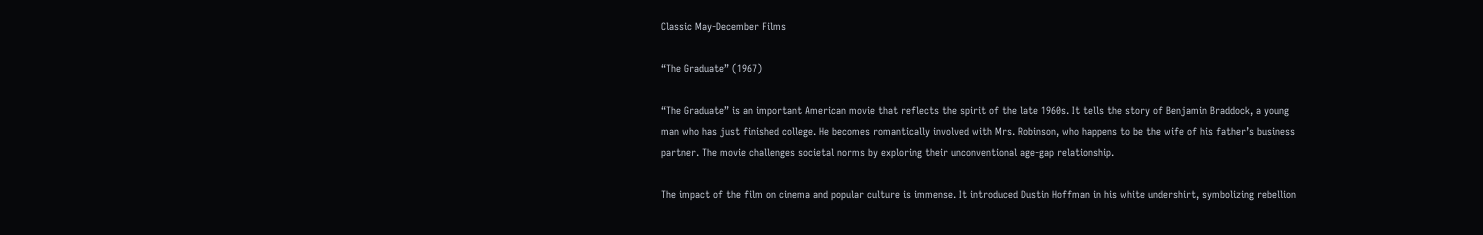Classic May-December Films

“The Graduate” (1967)

“The Graduate” is an important American movie that reflects the spirit of the late 1960s. It tells the story of Benjamin Braddock, a young man who has just finished college. He becomes romantically involved with Mrs. Robinson, who happens to be the wife of his father’s business partner. The movie challenges societal norms by exploring their unconventional age-gap relationship.

The impact of the film on cinema and popular culture is immense. It introduced Dustin Hoffman in his white undershirt, symbolizing rebellion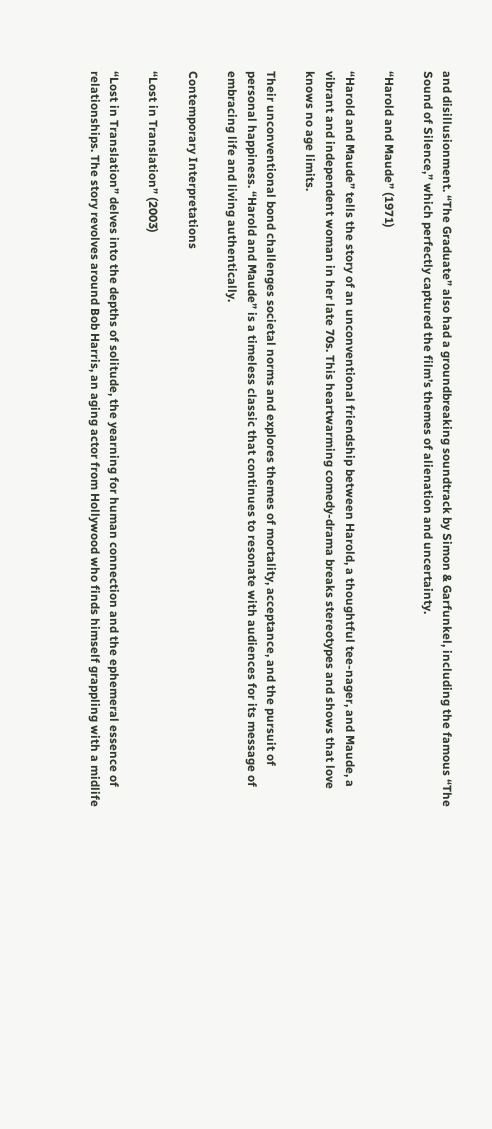and disillusionment. “The Graduate” also had a groundbreaking soundtrack by Simon & Garfunkel, including the famous “The Sound of Silence,” which perfectly captured the film’s themes of alienation and uncertainty.

“Harold and Maude” (1971)

“Harold and Maude” tells the story of an unconventional friendship between Harold, a thoughtful tee-nager, and Maude, a vibrant and independent woman in her late 70s. This heartwarming comedy-drama breaks stereotypes and shows that love knows no age limits.

Their unconventional bond challenges societal norms and explores themes of mortality, acceptance, and the pursuit of personal happiness. “Harold and Maude” is a timeless classic that continues to resonate with audiences for its message of embracing life and living authentically.

Contemporary Interpretations

“Lost in Translation” (2003)

“Lost in Translation” delves into the depths of solitude, the yearning for human connection and the ephemeral essence of relationships. The story revolves around Bob Harris, an aging actor from Hollywood who finds himself grappling with a midlife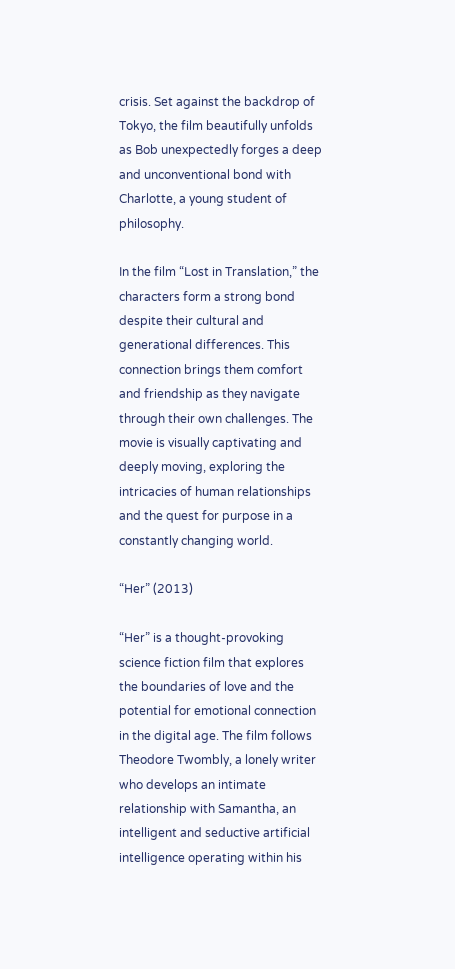crisis. Set against the backdrop of Tokyo, the film beautifully unfolds as Bob unexpectedly forges a deep and unconventional bond with Charlotte, a young student of philosophy.

In the film “Lost in Translation,” the characters form a strong bond despite their cultural and generational differences. This connection brings them comfort and friendship as they navigate through their own challenges. The movie is visually captivating and deeply moving, exploring the intricacies of human relationships and the quest for purpose in a constantly changing world.

“Her” (2013)

“Her” is a thought-provoking science fiction film that explores the boundaries of love and the potential for emotional connection in the digital age. The film follows Theodore Twombly, a lonely writer who develops an intimate relationship with Samantha, an intelligent and seductive artificial intelligence operating within his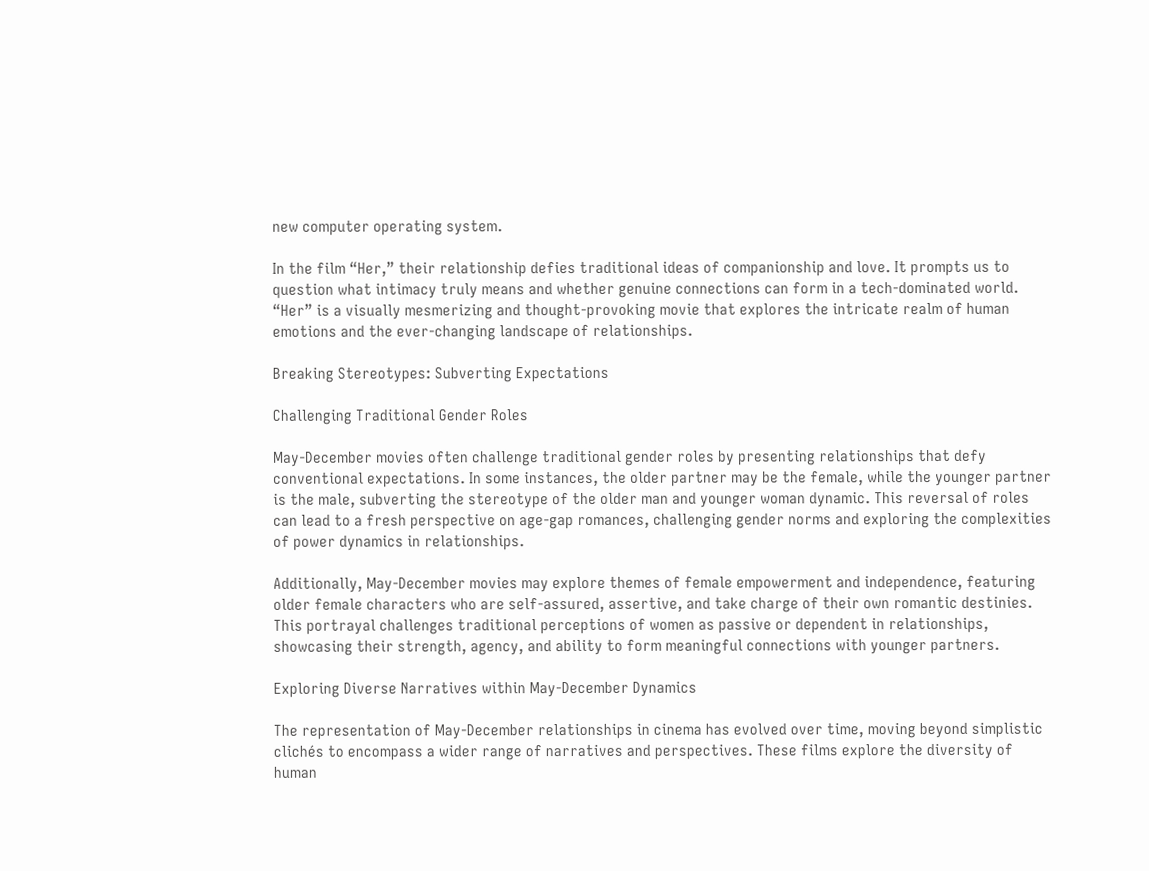new computer operating system.

In the film “Her,” their relationship defies traditional ideas of companionship and love. It prompts us to question what intimacy truly means and whether genuine connections can form in a tech-dominated world. “Her” is a visually mesmerizing and thought-provoking movie that explores the intricate realm of human emotions and the ever-changing landscape of relationships.

Breaking Stereotypes: Subverting Expectations

Challenging Traditional Gender Roles

May-December movies often challenge traditional gender roles by presenting relationships that defy conventional expectations. In some instances, the older partner may be the female, while the younger partner is the male, subverting the stereotype of the older man and younger woman dynamic. This reversal of roles can lead to a fresh perspective on age-gap romances, challenging gender norms and exploring the complexities of power dynamics in relationships.

Additionally, May-December movies may explore themes of female empowerment and independence, featuring older female characters who are self-assured, assertive, and take charge of their own romantic destinies. This portrayal challenges traditional perceptions of women as passive or dependent in relationships, showcasing their strength, agency, and ability to form meaningful connections with younger partners.

Exploring Diverse Narratives within May-December Dynamics

The representation of May-December relationships in cinema has evolved over time, moving beyond simplistic clichés to encompass a wider range of narratives and perspectives. These films explore the diversity of human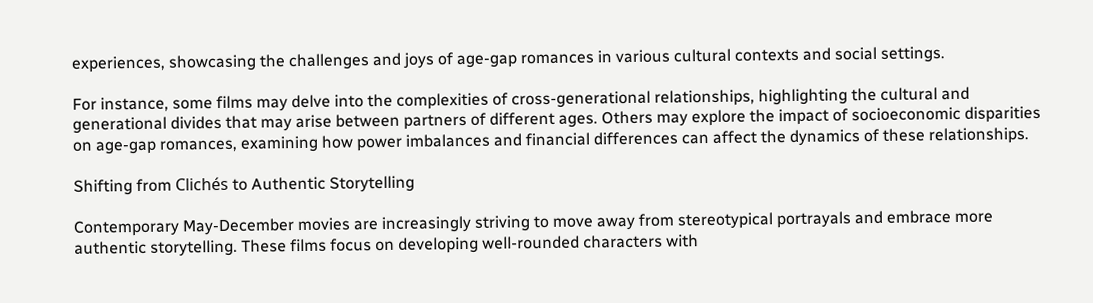experiences, showcasing the challenges and joys of age-gap romances in various cultural contexts and social settings.

For instance, some films may delve into the complexities of cross-generational relationships, highlighting the cultural and generational divides that may arise between partners of different ages. Others may explore the impact of socioeconomic disparities on age-gap romances, examining how power imbalances and financial differences can affect the dynamics of these relationships.

Shifting from Clichés to Authentic Storytelling

Contemporary May-December movies are increasingly striving to move away from stereotypical portrayals and embrace more authentic storytelling. These films focus on developing well-rounded characters with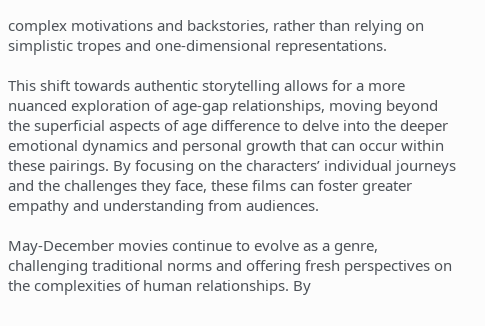complex motivations and backstories, rather than relying on simplistic tropes and one-dimensional representations.

This shift towards authentic storytelling allows for a more nuanced exploration of age-gap relationships, moving beyond the superficial aspects of age difference to delve into the deeper emotional dynamics and personal growth that can occur within these pairings. By focusing on the characters’ individual journeys and the challenges they face, these films can foster greater empathy and understanding from audiences.

May-December movies continue to evolve as a genre, challenging traditional norms and offering fresh perspectives on the complexities of human relationships. By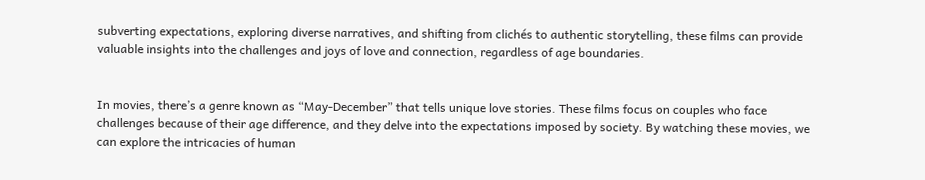subverting expectations, exploring diverse narratives, and shifting from clichés to authentic storytelling, these films can provide valuable insights into the challenges and joys of love and connection, regardless of age boundaries.


In movies, there’s a genre known as “May-December” that tells unique love stories. These films focus on couples who face challenges because of their age difference, and they delve into the expectations imposed by society. By watching these movies, we can explore the intricacies of human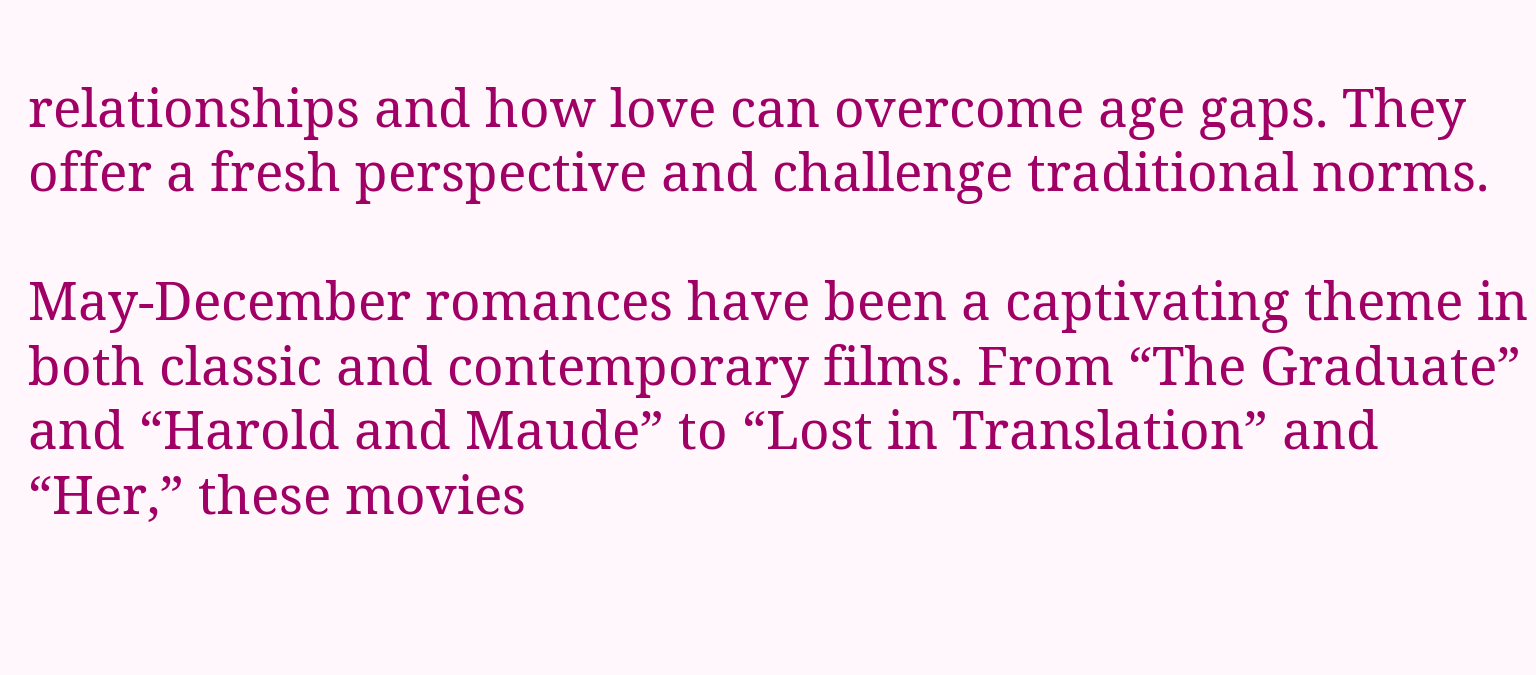relationships and how love can overcome age gaps. They offer a fresh perspective and challenge traditional norms.

May-December romances have been a captivating theme in both classic and contemporary films. From “The Graduate” and “Harold and Maude” to “Lost in Translation” and “Her,” these movies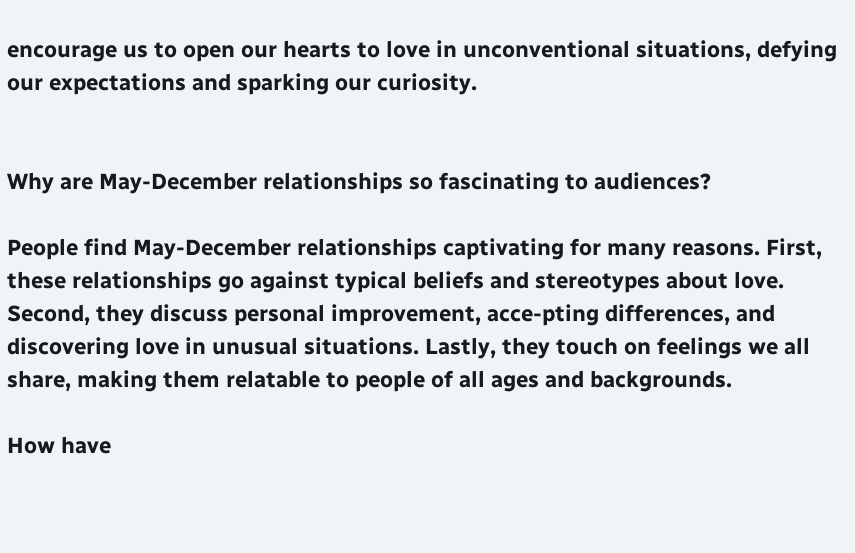encourage us to open our hearts to love in unconventional situations, defying our expectations and sparking our curiosity.


Why are May-December relationships so fascinating to audiences?

People find May-December relationships captivating for many reasons. First, these relationships go against typical beliefs and stereotypes about love. Second, they discuss personal improvement, acce-pting differences, and discovering love in unusual situations. Lastly, they touch on feelings we all share, making them relatable to people of all ages and backgrounds.

How have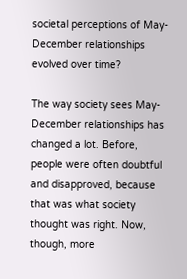societal perceptions of May-December relationships evolved over time?

The way society sees May-December relationships has changed a lot. Before, people were often doubtful and disapproved, because that was what society thought was right. Now, though, more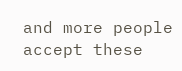and more people accept these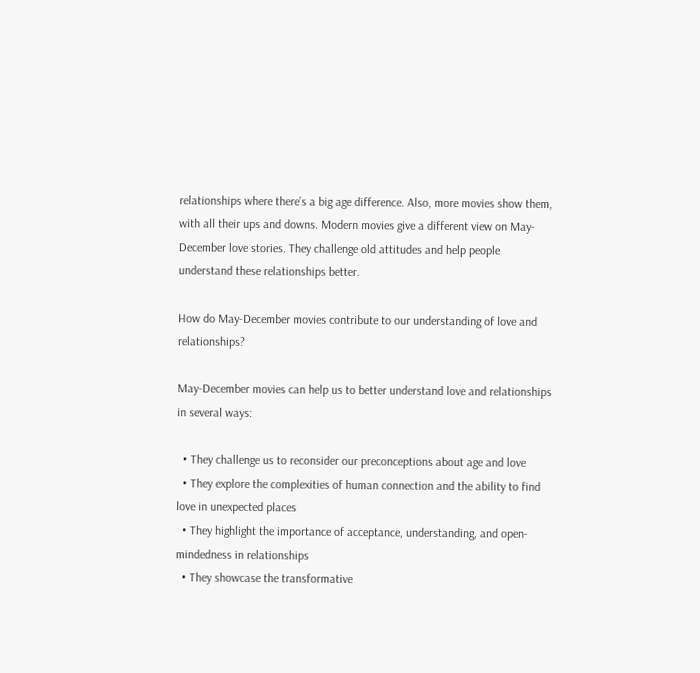relationships where there’s a big age difference. Also, more movies show them, with all their ups and downs. Modern movies give a different view on May-December love stories. They challenge old attitudes and help people understand these relationships better.

How do May-December movies contribute to our understanding of love and relationships?

May-December movies can help us to better understand love and relationships in several ways:

  • They challenge us to reconsider our preconceptions about age and love
  • They explore the complexities of human connection and the ability to find love in unexpected places
  • They highlight the importance of acceptance, understanding, and open-mindedness in relationships
  • They showcase the transformative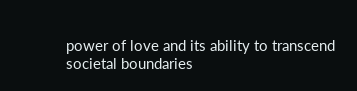power of love and its ability to transcend societal boundaries